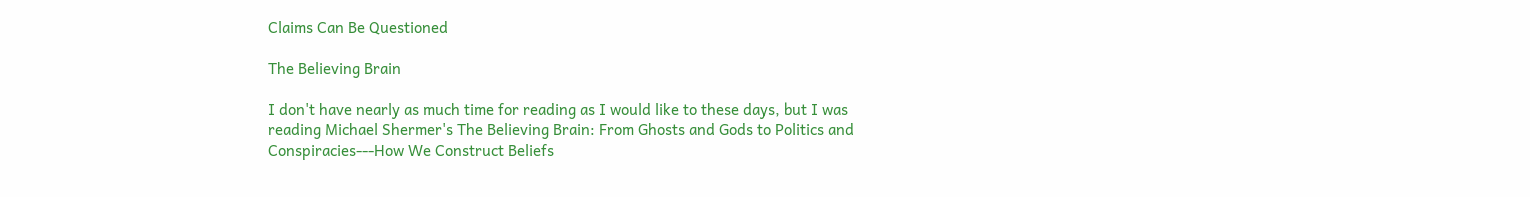Claims Can Be Questioned

The Believing Brain

I don't have nearly as much time for reading as I would like to these days, but I was reading Michael Shermer's The Believing Brain: From Ghosts and Gods to Politics and Conspiracies---How We Construct Beliefs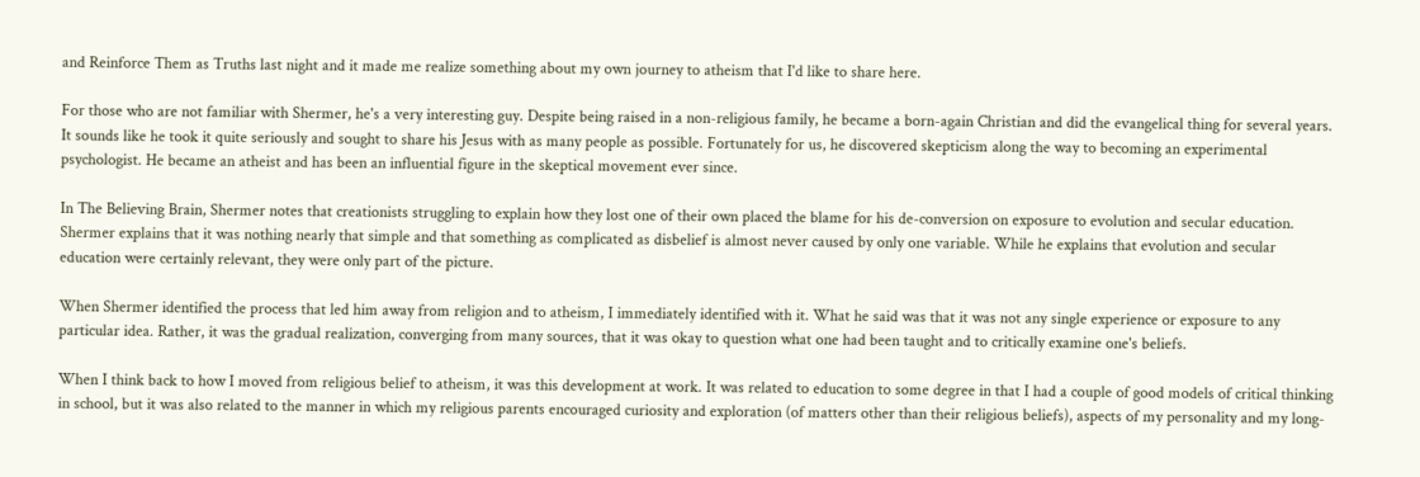and Reinforce Them as Truths last night and it made me realize something about my own journey to atheism that I'd like to share here.

For those who are not familiar with Shermer, he's a very interesting guy. Despite being raised in a non-religious family, he became a born-again Christian and did the evangelical thing for several years. It sounds like he took it quite seriously and sought to share his Jesus with as many people as possible. Fortunately for us, he discovered skepticism along the way to becoming an experimental psychologist. He became an atheist and has been an influential figure in the skeptical movement ever since.

In The Believing Brain, Shermer notes that creationists struggling to explain how they lost one of their own placed the blame for his de-conversion on exposure to evolution and secular education. Shermer explains that it was nothing nearly that simple and that something as complicated as disbelief is almost never caused by only one variable. While he explains that evolution and secular education were certainly relevant, they were only part of the picture.

When Shermer identified the process that led him away from religion and to atheism, I immediately identified with it. What he said was that it was not any single experience or exposure to any particular idea. Rather, it was the gradual realization, converging from many sources, that it was okay to question what one had been taught and to critically examine one's beliefs.

When I think back to how I moved from religious belief to atheism, it was this development at work. It was related to education to some degree in that I had a couple of good models of critical thinking in school, but it was also related to the manner in which my religious parents encouraged curiosity and exploration (of matters other than their religious beliefs), aspects of my personality and my long-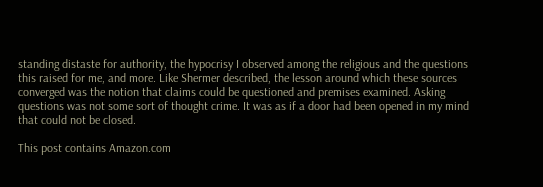standing distaste for authority, the hypocrisy I observed among the religious and the questions this raised for me, and more. Like Shermer described, the lesson around which these sources converged was the notion that claims could be questioned and premises examined. Asking questions was not some sort of thought crime. It was as if a door had been opened in my mind that could not be closed.

This post contains Amazon.com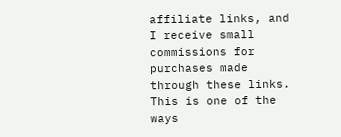affiliate links, and I receive small commissions for purchases made through these links. This is one of the ways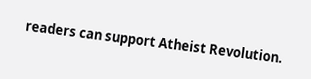readers can support Atheist Revolution.